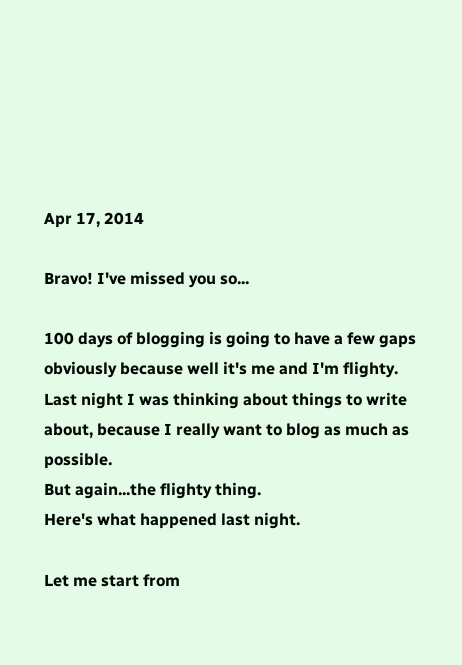Apr 17, 2014

Bravo! I've missed you so...

100 days of blogging is going to have a few gaps obviously because well it's me and I'm flighty.
Last night I was thinking about things to write about, because I really want to blog as much as possible.
But again...the flighty thing.
Here's what happened last night.

Let me start from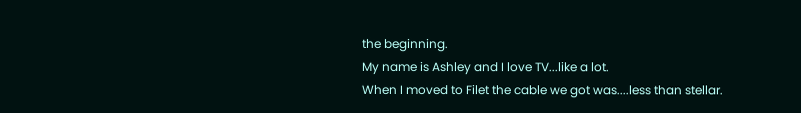the beginning.
My name is Ashley and I love TV...like a lot.
When I moved to Filet the cable we got was....less than stellar.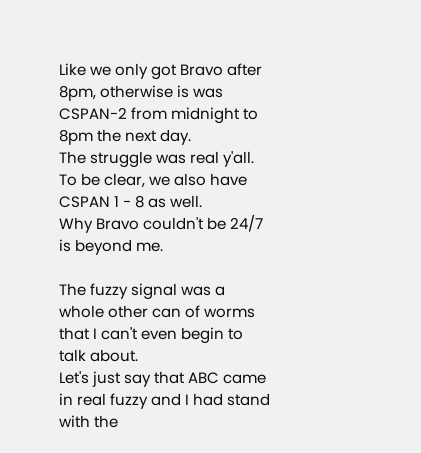Like we only got Bravo after 8pm, otherwise is was CSPAN-2 from midnight to 8pm the next day.
The struggle was real y'all.
To be clear, we also have CSPAN 1 - 8 as well.
Why Bravo couldn't be 24/7 is beyond me.

The fuzzy signal was a whole other can of worms that I can't even begin to talk about.
Let's just say that ABC came in real fuzzy and I had stand with the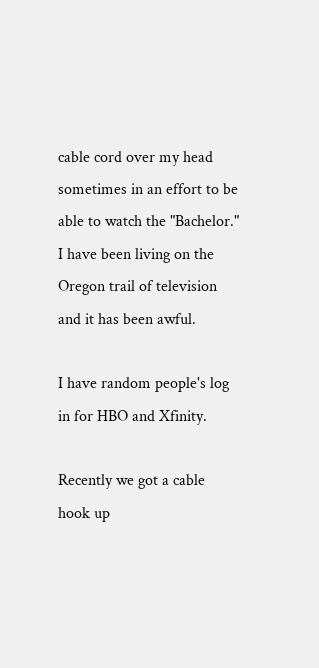cable cord over my head sometimes in an effort to be able to watch the "Bachelor."
I have been living on the Oregon trail of television and it has been awful.

I have random people's log in for HBO and Xfinity.

Recently we got a cable hook up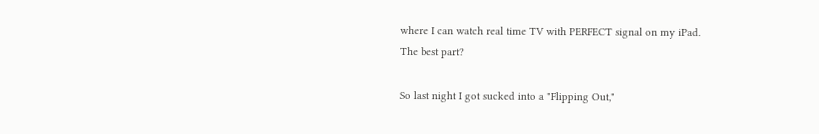where I can watch real time TV with PERFECT signal on my iPad.
The best part?

So last night I got sucked into a "Flipping Out,"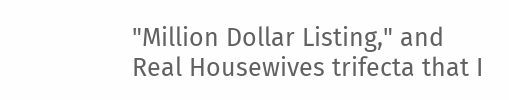"Million Dollar Listing," and Real Housewives trifecta that I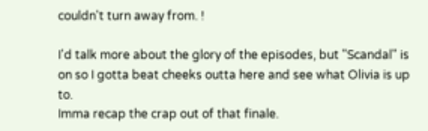couldn't turn away from. !

I'd talk more about the glory of the episodes, but "Scandal" is on so I gotta beat cheeks outta here and see what Olivia is up to.
Imma recap the crap out of that finale.